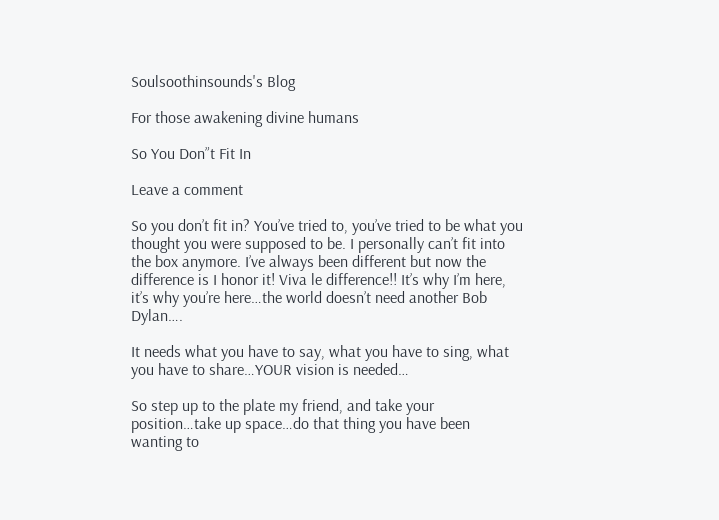Soulsoothinsounds's Blog

For those awakening divine humans

So You Don”t Fit In

Leave a comment

So you don’t fit in? You’ve tried to, you’ve tried to be what you thought you were supposed to be. I personally can’t fit into the box anymore. I’ve always been different but now the difference is I honor it! Viva le difference!! It’s why I’m here, it’s why you’re here…the world doesn’t need another Bob Dylan….

It needs what you have to say, what you have to sing, what you have to share…YOUR vision is needed…

So step up to the plate my friend, and take your position…take up space…do that thing you have been wanting to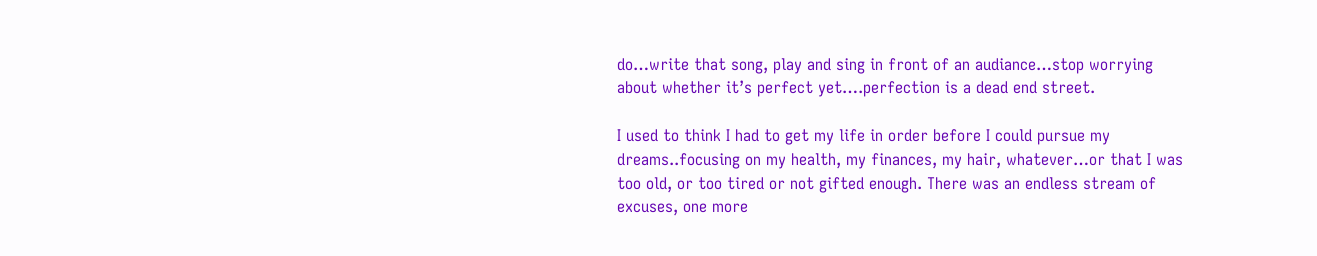do…write that song, play and sing in front of an audiance…stop worrying about whether it’s perfect yet….perfection is a dead end street.

I used to think I had to get my life in order before I could pursue my dreams..focusing on my health, my finances, my hair, whatever…or that I was too old, or too tired or not gifted enough. There was an endless stream of excuses, one more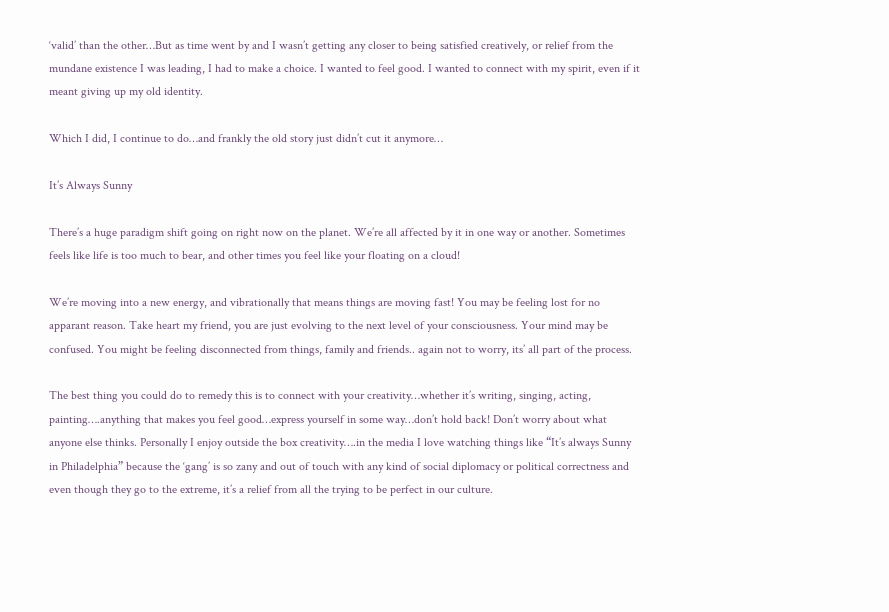‘valid’ than the other…But as time went by and I wasn’t getting any closer to being satisfied creatively, or relief from the mundane existence I was leading, I had to make a choice. I wanted to feel good. I wanted to connect with my spirit, even if it meant giving up my old identity.

Which I did, I continue to do…and frankly the old story just didn’t cut it anymore…

It’s Always Sunny

There’s a huge paradigm shift going on right now on the planet. We’re all affected by it in one way or another. Sometimes feels like life is too much to bear, and other times you feel like your floating on a cloud!

We’re moving into a new energy, and vibrationally that means things are moving fast! You may be feeling lost for no apparant reason. Take heart my friend, you are just evolving to the next level of your consciousness. Your mind may be confused. You might be feeling disconnected from things, family and friends.. again not to worry, its’ all part of the process.

The best thing you could do to remedy this is to connect with your creativity…whether it’s writing, singing, acting, painting….anything that makes you feel good…express yourself in some way…don’t hold back! Don’t worry about what anyone else thinks. Personally I enjoy outside the box creativity….in the media I love watching things like “It’s always Sunny in Philadelphia” because the ‘gang’ is so zany and out of touch with any kind of social diplomacy or political correctness and even though they go to the extreme, it’s a relief from all the trying to be perfect in our culture.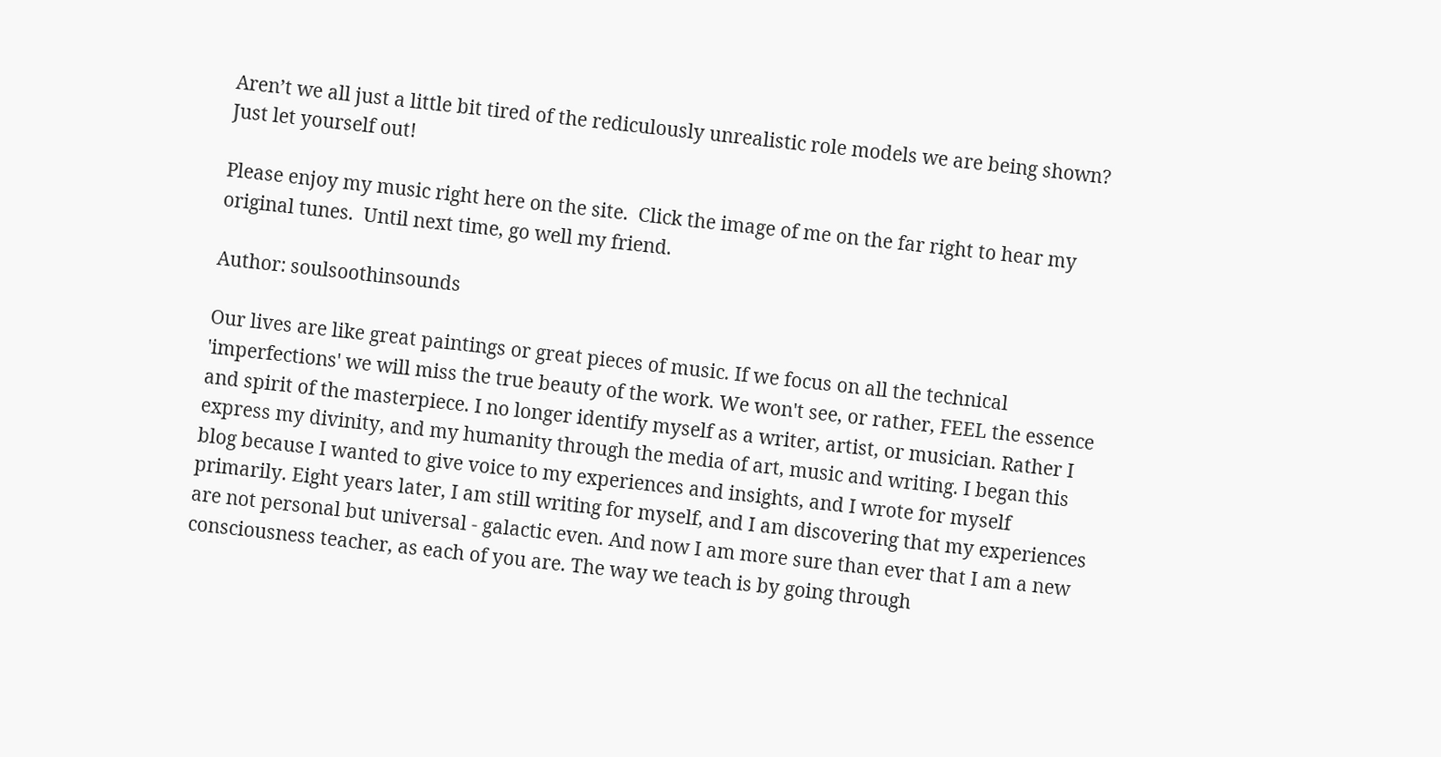Aren’t we all just a little bit tired of the rediculously unrealistic role models we are being shown? Just let yourself out!

Please enjoy my music right here on the site.  Click the image of me on the far right to hear my original tunes.  Until next time, go well my friend.

Author: soulsoothinsounds

Our lives are like great paintings or great pieces of music. If we focus on all the technical 'imperfections' we will miss the true beauty of the work. We won't see, or rather, FEEL the essence and spirit of the masterpiece. I no longer identify myself as a writer, artist, or musician. Rather I express my divinity, and my humanity through the media of art, music and writing. I began this blog because I wanted to give voice to my experiences and insights, and I wrote for myself primarily. Eight years later, I am still writing for myself, and I am discovering that my experiences are not personal but universal - galactic even. And now I am more sure than ever that I am a new consciousness teacher, as each of you are. The way we teach is by going through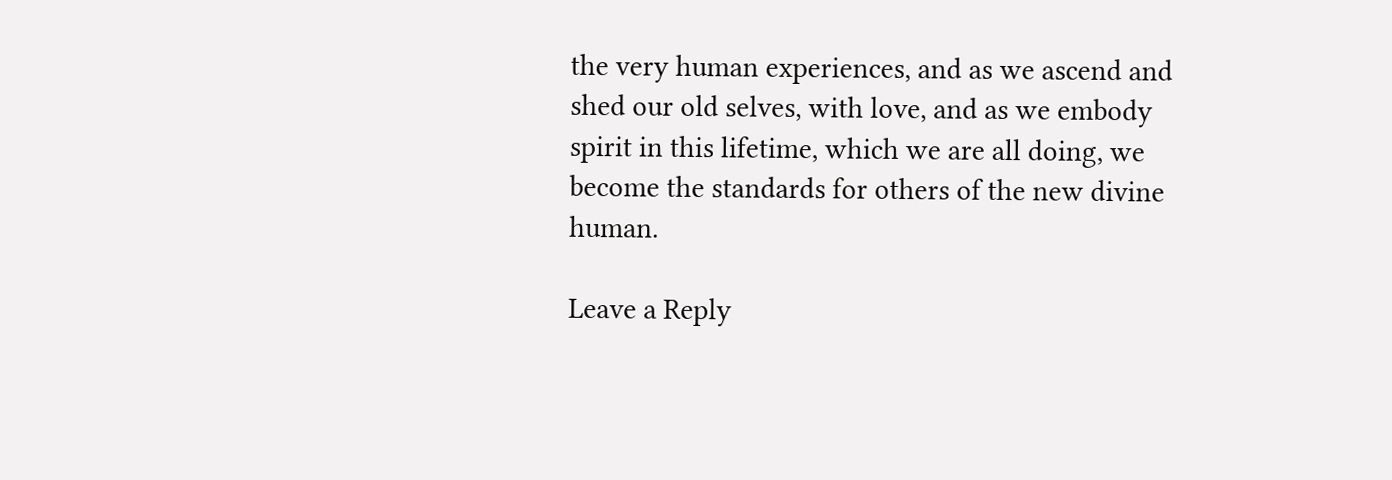the very human experiences, and as we ascend and shed our old selves, with love, and as we embody spirit in this lifetime, which we are all doing, we become the standards for others of the new divine human.

Leave a Reply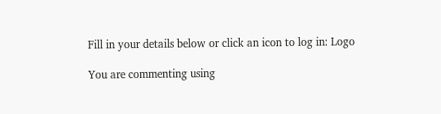Fill in your details below or click an icon to log in: Logo

You are commenting using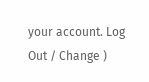your account. Log Out / Change )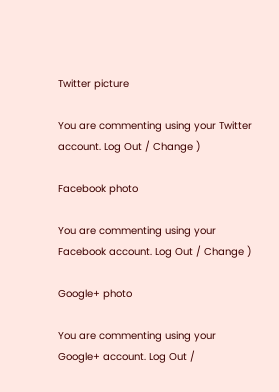Twitter picture

You are commenting using your Twitter account. Log Out / Change )

Facebook photo

You are commenting using your Facebook account. Log Out / Change )

Google+ photo

You are commenting using your Google+ account. Log Out /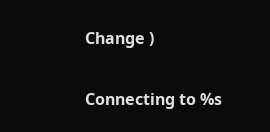Change )

Connecting to %s